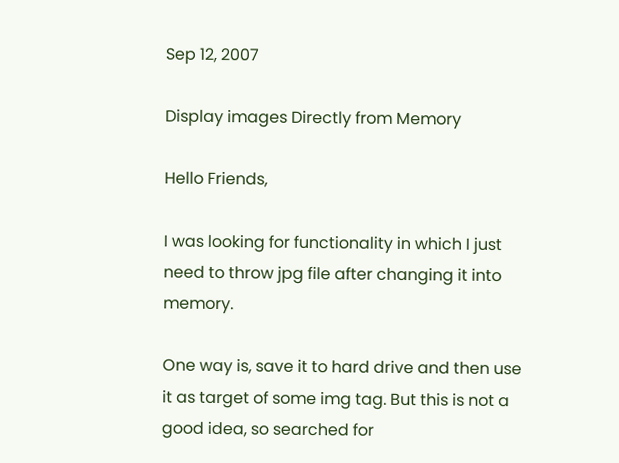Sep 12, 2007

Display images Directly from Memory

Hello Friends,

I was looking for functionality in which I just need to throw jpg file after changing it into memory.

One way is, save it to hard drive and then use it as target of some img tag. But this is not a good idea, so searched for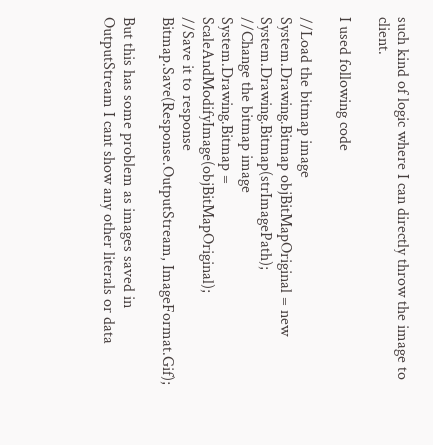such kind of logic where I can directly throw the image to client.

I used following code

//Load the bitmap image
System.Drawing.Bitmap objBitMapOriginal = new System.Drawing.Bitmap(strImagePath);
//Change the bitmap image
System.Drawing.Bitmap = ScaleAndModifyImage(objBitMapOriginal);
//Save it to response
Bitmap.Save(Response.OutputStream, ImageFormat.Gif);

But this has some problem as images saved in OutputStream I cant show any other literals or data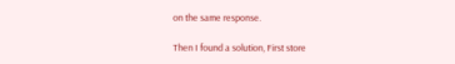on the same response.

Then I found a solution, First store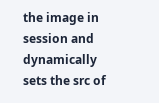the image in session and dynamically sets the src of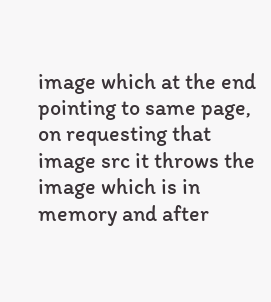image which at the end pointing to same page, on requesting that image src it throws the image which is in memory and after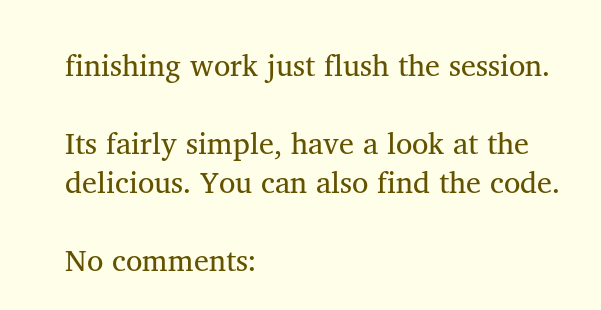finishing work just flush the session.

Its fairly simple, have a look at the delicious. You can also find the code.

No comments: